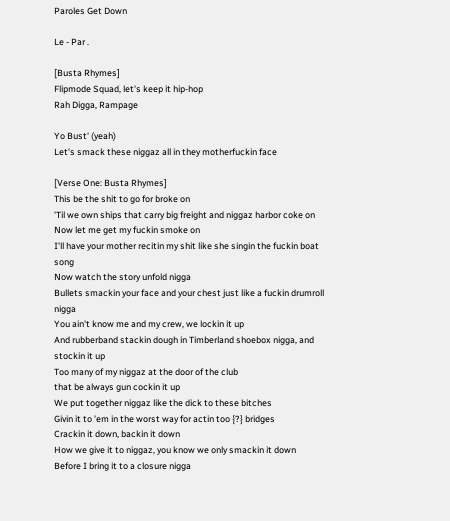Paroles Get Down

Le - Par .

[Busta Rhymes]
Flipmode Squad, let's keep it hip-hop
Rah Digga, Rampage

Yo Bust' (yeah)
Let's smack these niggaz all in they motherfuckin face

[Verse One: Busta Rhymes]
This be the shit to go for broke on
'Til we own ships that carry big freight and niggaz harbor coke on
Now let me get my fuckin smoke on
I'll have your mother recitin my shit like she singin the fuckin boat song
Now watch the story unfold nigga
Bullets smackin your face and your chest just like a fuckin drumroll nigga
You ain't know me and my crew, we lockin it up
And rubberband stackin dough in Timberland shoebox nigga, and stockin it up
Too many of my niggaz at the door of the club
that be always gun cockin it up
We put together niggaz like the dick to these bitches
Givin it to 'em in the worst way for actin too {?} bridges
Crackin it down, backin it down
How we give it to niggaz, you know we only smackin it down
Before I bring it to a closure nigga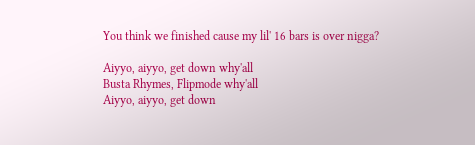You think we finished cause my lil' 16 bars is over nigga?

Aiyyo, aiyyo, get down why'all
Busta Rhymes, Flipmode why'all
Aiyyo, aiyyo, get down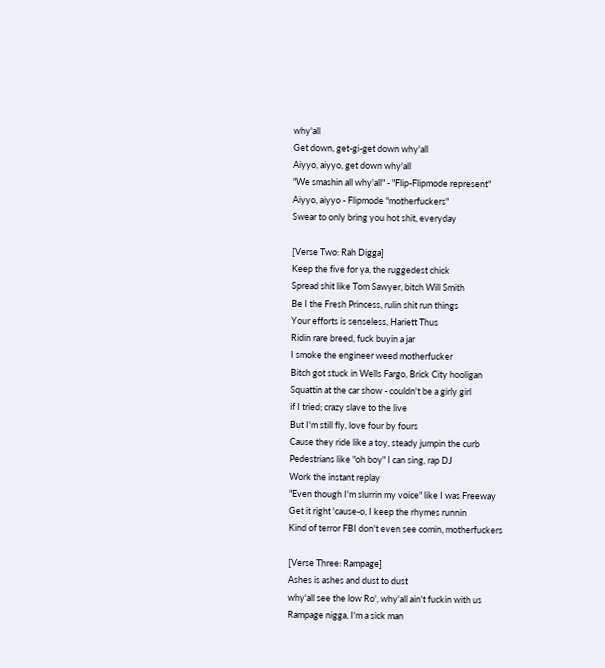why'all
Get down, get-gi-get down why'all
Aiyyo, aiyyo, get down why'all
"We smashin all why'all" - "Flip-Flipmode represent"
Aiyyo, aiyyo - Flipmode "motherfuckers"
Swear to only bring you hot shit, everyday

[Verse Two: Rah Digga]
Keep the five for ya, the ruggedest chick
Spread shit like Tom Sawyer, bitch Will Smith
Be I the Fresh Princess, rulin shit run things
Your efforts is senseless, Hariett Thus
Ridin rare breed, fuck buyin a jar
I smoke the engineer weed motherfucker
Bitch got stuck in Wells Fargo, Brick City hooligan
Squattin at the car show - couldn't be a girly girl
if I tried; crazy slave to the live
But I'm still fly, love four by fours
Cause they ride like a toy, steady jumpin the curb
Pedestrians like "oh boy" I can sing, rap DJ
Work the instant replay
"Even though I'm slurrin my voice" like I was Freeway
Get it right 'cause-o, I keep the rhymes runnin
Kind of terror FBI don't even see comin, motherfuckers

[Verse Three: Rampage]
Ashes is ashes and dust to dust
why'all see the low Ro', why'all ain't fuckin with us
Rampage nigga, I'm a sick man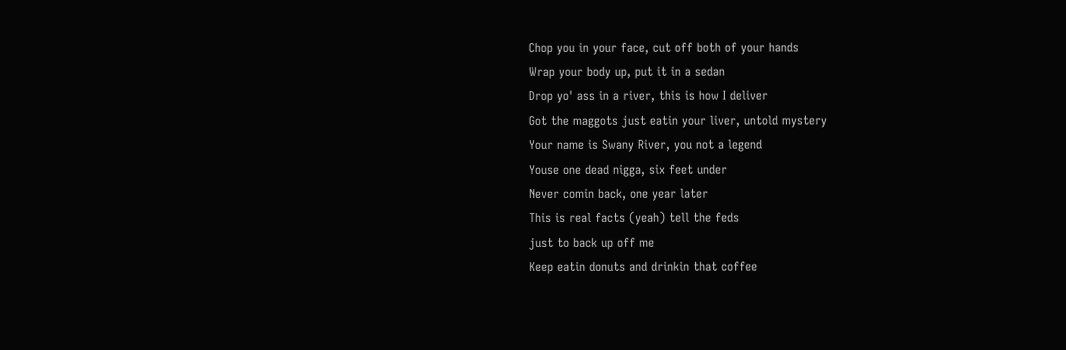Chop you in your face, cut off both of your hands
Wrap your body up, put it in a sedan
Drop yo' ass in a river, this is how I deliver
Got the maggots just eatin your liver, untold mystery
Your name is Swany River, you not a legend
Youse one dead nigga, six feet under
Never comin back, one year later
This is real facts (yeah) tell the feds
just to back up off me
Keep eatin donuts and drinkin that coffee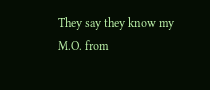They say they know my M.O. from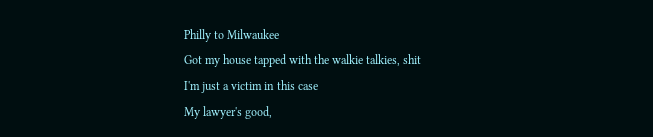Philly to Milwaukee
Got my house tapped with the walkie talkies, shit
I'm just a victim in this case
My lawyer's good,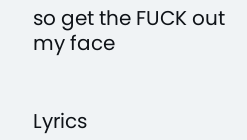so get the FUCK out my face


Lyrics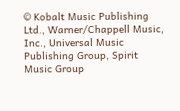© Kobalt Music Publishing Ltd., Warner/Chappell Music, Inc., Universal Music Publishing Group, Spirit Music Group